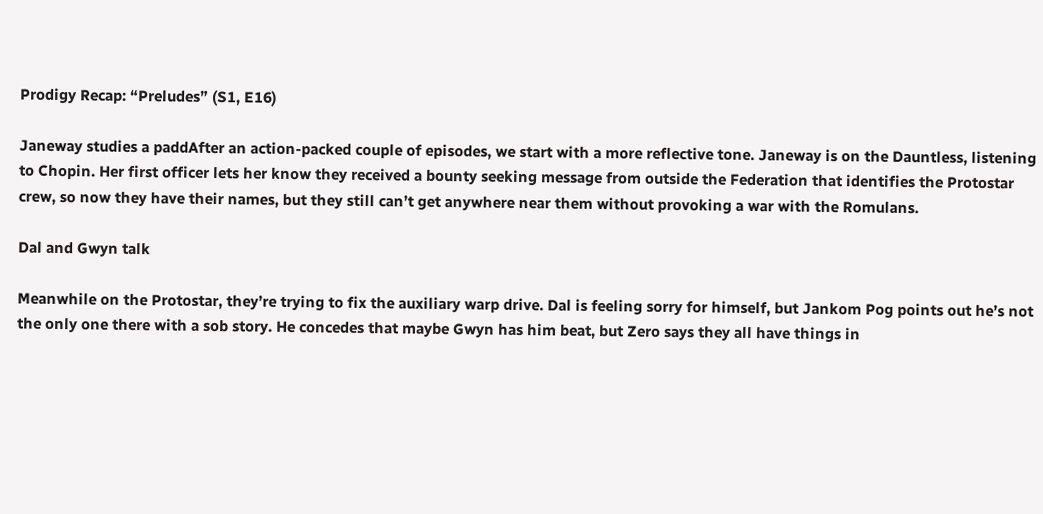Prodigy Recap: “Preludes” (S1, E16)

Janeway studies a paddAfter an action-packed couple of episodes, we start with a more reflective tone. Janeway is on the Dauntless, listening to Chopin. Her first officer lets her know they received a bounty seeking message from outside the Federation that identifies the Protostar crew, so now they have their names, but they still can’t get anywhere near them without provoking a war with the Romulans.

Dal and Gwyn talk

Meanwhile on the Protostar, they’re trying to fix the auxiliary warp drive. Dal is feeling sorry for himself, but Jankom Pog points out he’s not the only one there with a sob story. He concedes that maybe Gwyn has him beat, but Zero says they all have things in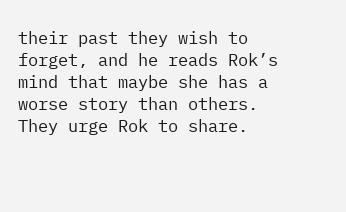their past they wish to forget, and he reads Rok’s mind that maybe she has a worse story than others. They urge Rok to share.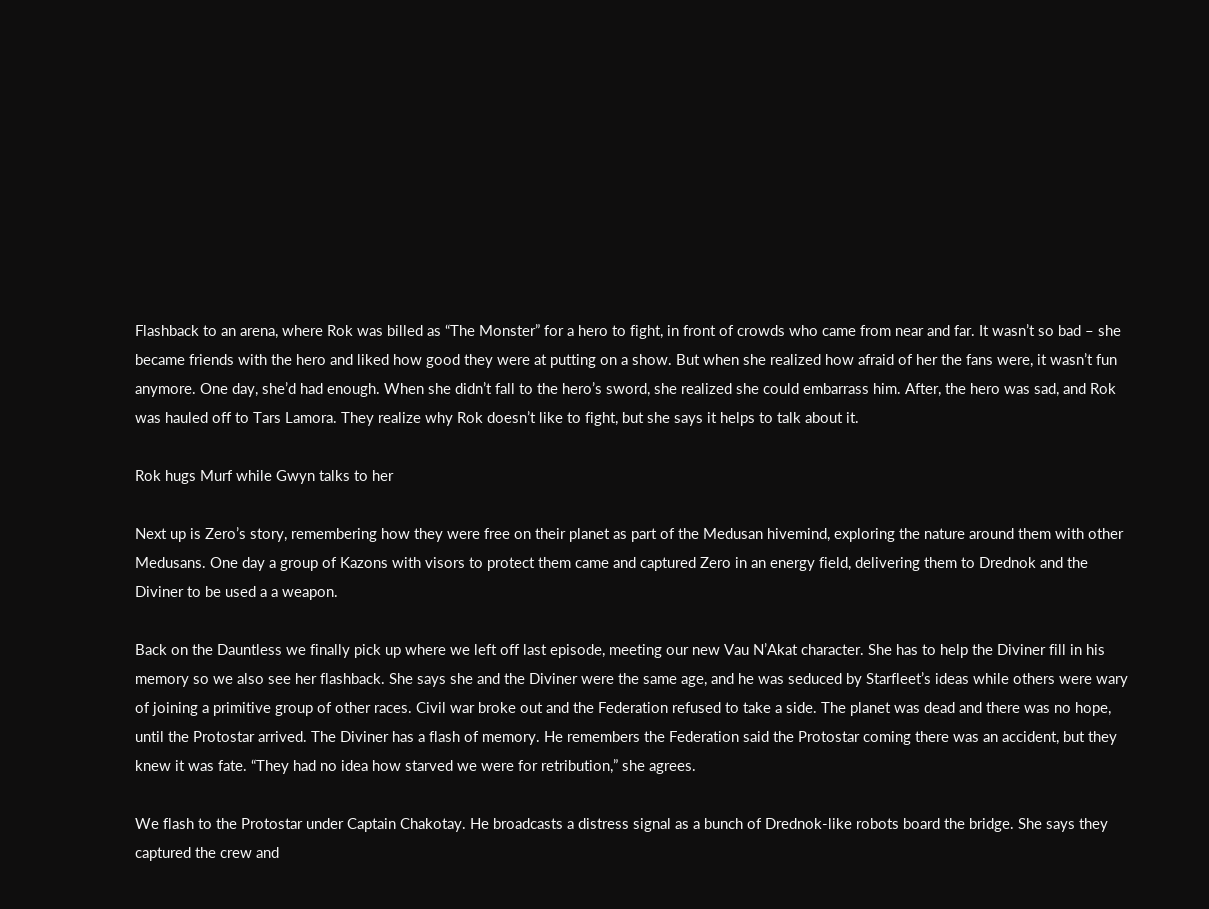Flashback to an arena, where Rok was billed as “The Monster” for a hero to fight, in front of crowds who came from near and far. It wasn’t so bad – she became friends with the hero and liked how good they were at putting on a show. But when she realized how afraid of her the fans were, it wasn’t fun anymore. One day, she’d had enough. When she didn’t fall to the hero’s sword, she realized she could embarrass him. After, the hero was sad, and Rok was hauled off to Tars Lamora. They realize why Rok doesn’t like to fight, but she says it helps to talk about it.

Rok hugs Murf while Gwyn talks to her

Next up is Zero’s story, remembering how they were free on their planet as part of the Medusan hivemind, exploring the nature around them with other Medusans. One day a group of Kazons with visors to protect them came and captured Zero in an energy field, delivering them to Drednok and the Diviner to be used a a weapon.

Back on the Dauntless we finally pick up where we left off last episode, meeting our new Vau N’Akat character. She has to help the Diviner fill in his memory so we also see her flashback. She says she and the Diviner were the same age, and he was seduced by Starfleet’s ideas while others were wary of joining a primitive group of other races. Civil war broke out and the Federation refused to take a side. The planet was dead and there was no hope, until the Protostar arrived. The Diviner has a flash of memory. He remembers the Federation said the Protostar coming there was an accident, but they knew it was fate. “They had no idea how starved we were for retribution,” she agrees.

We flash to the Protostar under Captain Chakotay. He broadcasts a distress signal as a bunch of Drednok-like robots board the bridge. She says they captured the crew and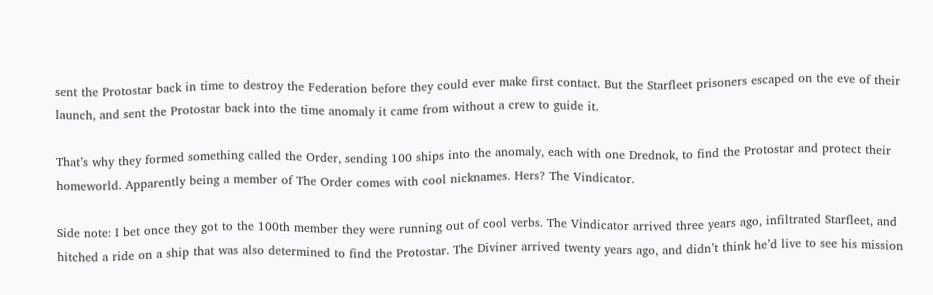sent the Protostar back in time to destroy the Federation before they could ever make first contact. But the Starfleet prisoners escaped on the eve of their launch, and sent the Protostar back into the time anomaly it came from without a crew to guide it.

That’s why they formed something called the Order, sending 100 ships into the anomaly, each with one Drednok, to find the Protostar and protect their homeworld. Apparently being a member of The Order comes with cool nicknames. Hers? The Vindicator.

Side note: I bet once they got to the 100th member they were running out of cool verbs. The Vindicator arrived three years ago, infiltrated Starfleet, and hitched a ride on a ship that was also determined to find the Protostar. The Diviner arrived twenty years ago, and didn’t think he’d live to see his mission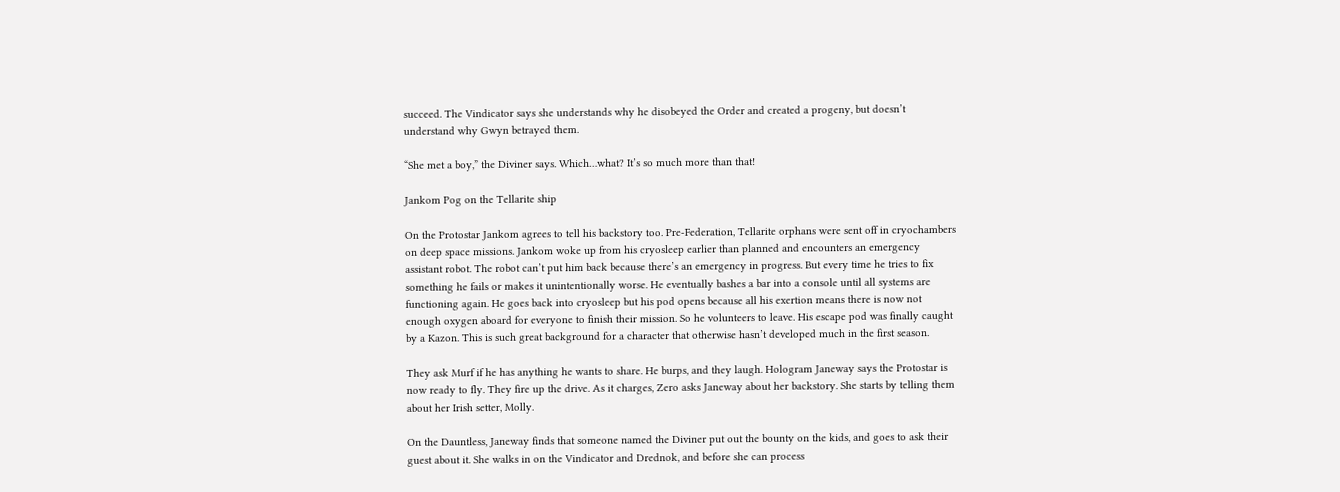succeed. The Vindicator says she understands why he disobeyed the Order and created a progeny, but doesn’t understand why Gwyn betrayed them.

“She met a boy,” the Diviner says. Which…what? It’s so much more than that!

Jankom Pog on the Tellarite ship

On the Protostar Jankom agrees to tell his backstory too. Pre-Federation, Tellarite orphans were sent off in cryochambers on deep space missions. Jankom woke up from his cryosleep earlier than planned and encounters an emergency assistant robot. The robot can’t put him back because there’s an emergency in progress. But every time he tries to fix something he fails or makes it unintentionally worse. He eventually bashes a bar into a console until all systems are functioning again. He goes back into cryosleep but his pod opens because all his exertion means there is now not enough oxygen aboard for everyone to finish their mission. So he volunteers to leave. His escape pod was finally caught by a Kazon. This is such great background for a character that otherwise hasn’t developed much in the first season.

They ask Murf if he has anything he wants to share. He burps, and they laugh. Hologram Janeway says the Protostar is now ready to fly. They fire up the drive. As it charges, Zero asks Janeway about her backstory. She starts by telling them about her Irish setter, Molly.

On the Dauntless, Janeway finds that someone named the Diviner put out the bounty on the kids, and goes to ask their guest about it. She walks in on the Vindicator and Drednok, and before she can process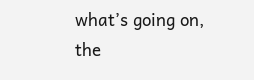what’s going on, the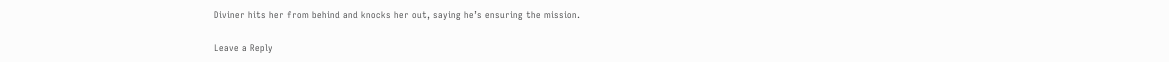Diviner hits her from behind and knocks her out, saying he’s ensuring the mission.

Leave a Reply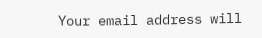Your email address will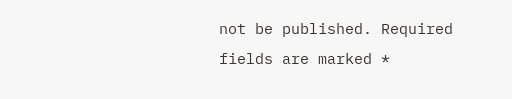not be published. Required fields are marked *